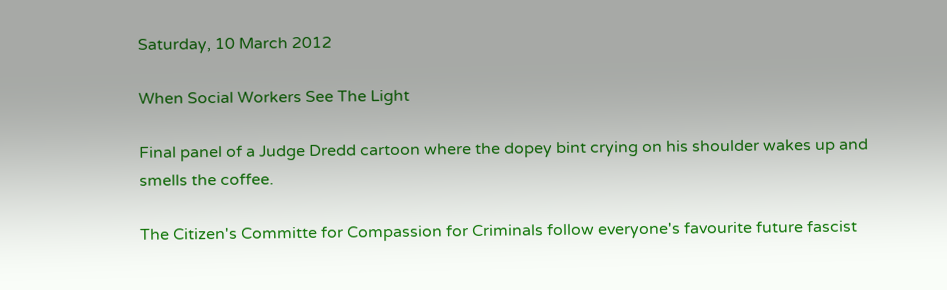Saturday, 10 March 2012

When Social Workers See The Light

Final panel of a Judge Dredd cartoon where the dopey bint crying on his shoulder wakes up and smells the coffee.

The Citizen's Committe for Compassion for Criminals follow everyone's favourite future fascist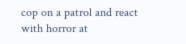cop on a patrol and react with horror at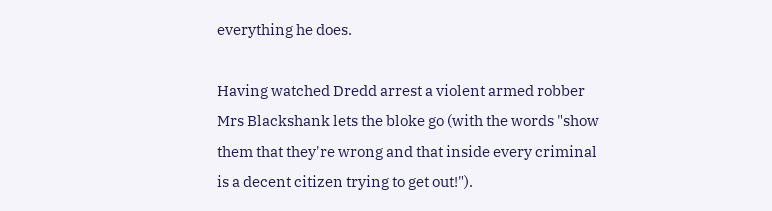everything he does.

Having watched Dredd arrest a violent armed robber Mrs Blackshank lets the bloke go (with the words "show them that they're wrong and that inside every criminal is a decent citizen trying to get out!").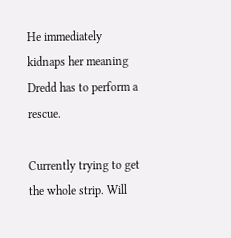He immediately kidnaps her meaning Dredd has to perform a rescue.

Currently trying to get the whole strip. Will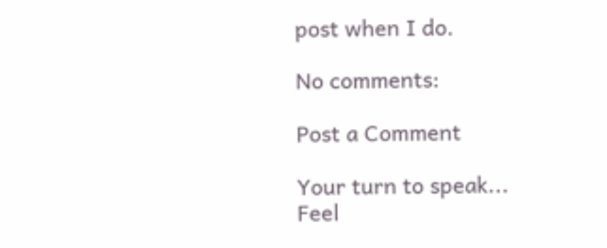post when I do.

No comments:

Post a Comment

Your turn to speak...
Feel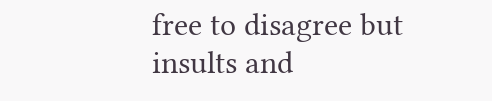free to disagree but insults and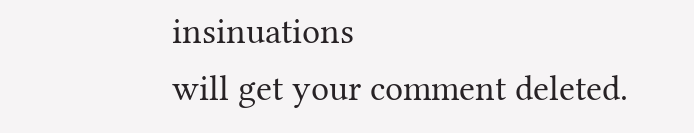insinuations
will get your comment deleted.